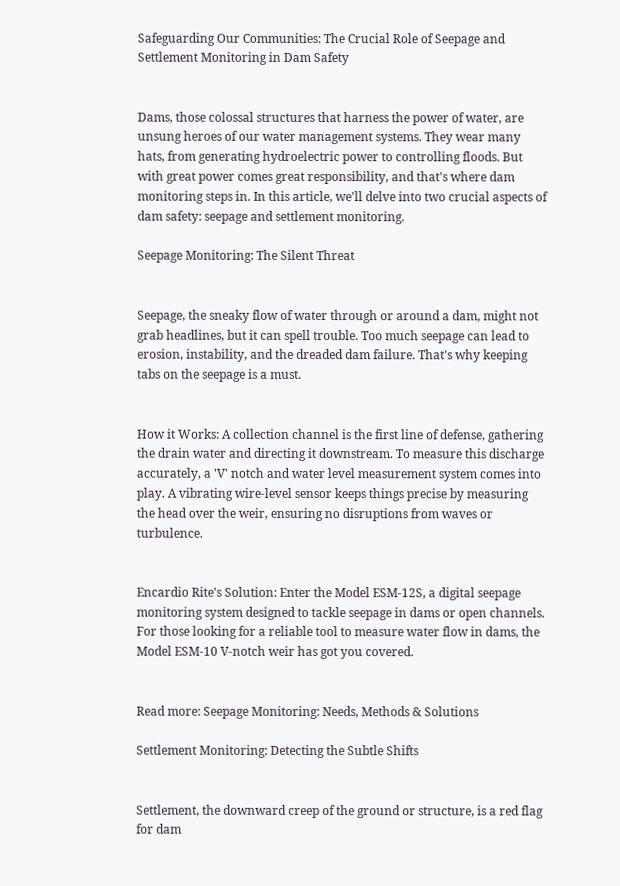Safeguarding Our Communities: The Crucial Role of Seepage and Settlement Monitoring in Dam Safety


Dams, those colossal structures that harness the power of water, are unsung heroes of our water management systems. They wear many hats, from generating hydroelectric power to controlling floods. But with great power comes great responsibility, and that's where dam monitoring steps in. In this article, we'll delve into two crucial aspects of dam safety: seepage and settlement monitoring.

Seepage Monitoring: The Silent Threat


Seepage, the sneaky flow of water through or around a dam, might not grab headlines, but it can spell trouble. Too much seepage can lead to erosion, instability, and the dreaded dam failure. That's why keeping tabs on the seepage is a must.


How it Works: A collection channel is the first line of defense, gathering the drain water and directing it downstream. To measure this discharge accurately, a 'V' notch and water level measurement system comes into play. A vibrating wire-level sensor keeps things precise by measuring the head over the weir, ensuring no disruptions from waves or turbulence.


Encardio Rite's Solution: Enter the Model ESM-12S, a digital seepage monitoring system designed to tackle seepage in dams or open channels. For those looking for a reliable tool to measure water flow in dams, the Model ESM-10 V-notch weir has got you covered.


Read more: Seepage Monitoring: Needs, Methods & Solutions

Settlement Monitoring: Detecting the Subtle Shifts


Settlement, the downward creep of the ground or structure, is a red flag for dam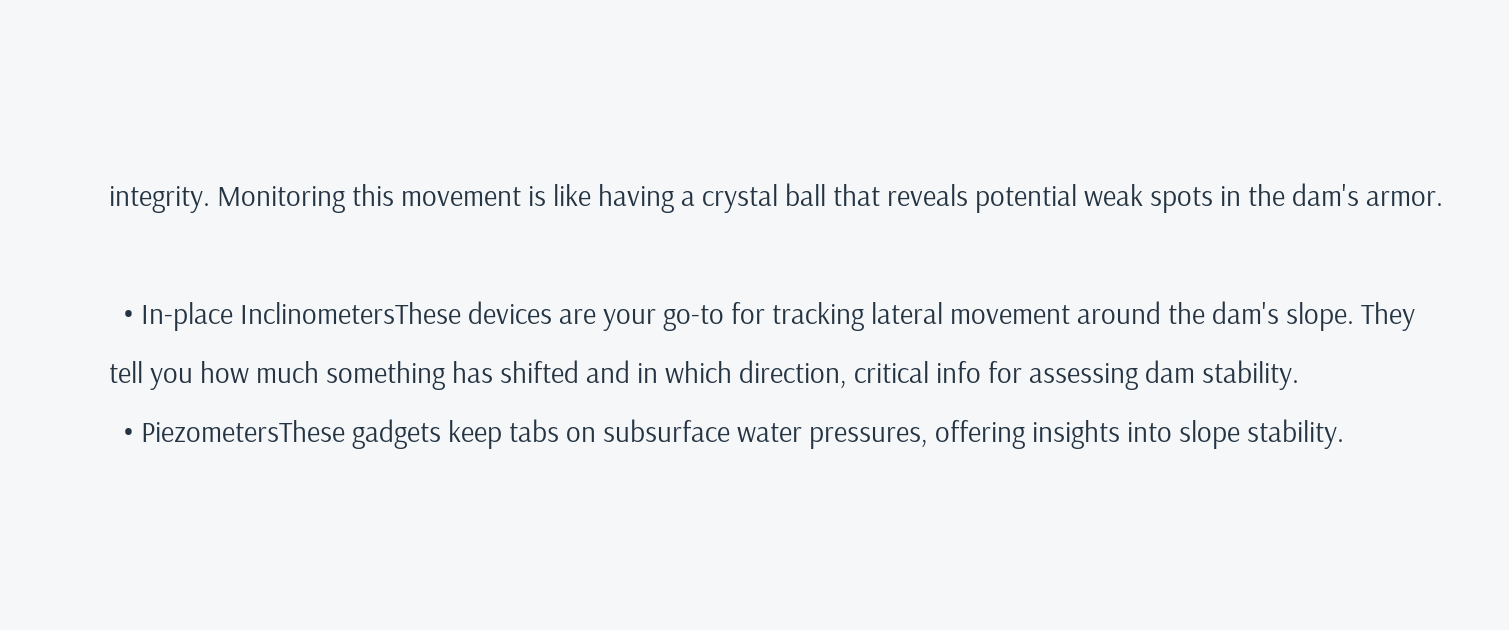integrity. Monitoring this movement is like having a crystal ball that reveals potential weak spots in the dam's armor.

  • In-place InclinometersThese devices are your go-to for tracking lateral movement around the dam's slope. They tell you how much something has shifted and in which direction, critical info for assessing dam stability.
  • PiezometersThese gadgets keep tabs on subsurface water pressures, offering insights into slope stability.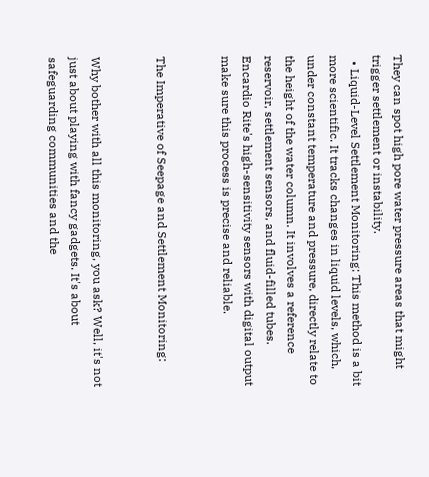They can spot high pore water pressure areas that might trigger settlement or instability.
  • Liquid-Level Settlement Monitoring: This method is a bit more scientific. It tracks changes in liquid levels, which, under constant temperature and pressure, directly relate to the height of the water column. It involves a reference reservoir, settlement sensors, and fluid-filled tubes. Encardio Rite's high-sensitivity sensors with digital output make sure this process is precise and reliable.


The Imperative of Seepage and Settlement Monitoring:


Why bother with all this monitoring, you ask? Well, it's not just about playing with fancy gadgets. It's about safeguarding communities and the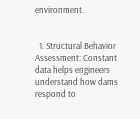environment.


  1. Structural Behavior Assessment: Constant data helps engineers understand how dams respond to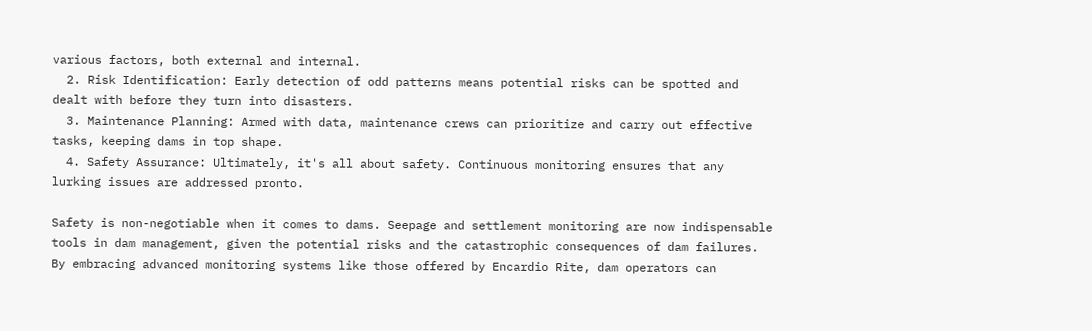various factors, both external and internal.
  2. Risk Identification: Early detection of odd patterns means potential risks can be spotted and dealt with before they turn into disasters.
  3. Maintenance Planning: Armed with data, maintenance crews can prioritize and carry out effective tasks, keeping dams in top shape.
  4. Safety Assurance: Ultimately, it's all about safety. Continuous monitoring ensures that any lurking issues are addressed pronto.

Safety is non-negotiable when it comes to dams. Seepage and settlement monitoring are now indispensable tools in dam management, given the potential risks and the catastrophic consequences of dam failures. By embracing advanced monitoring systems like those offered by Encardio Rite, dam operators can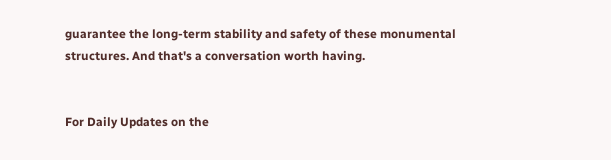guarantee the long-term stability and safety of these monumental structures. And that's a conversation worth having.


For Daily Updates on the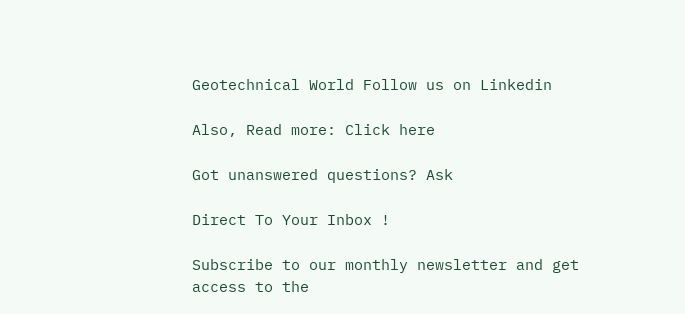Geotechnical World Follow us on Linkedin

Also, Read more: Click here

Got unanswered questions? Ask

Direct To Your Inbox !

Subscribe to our monthly newsletter and get access to the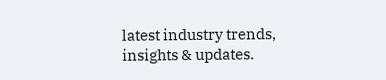latest industry trends, insights & updates.